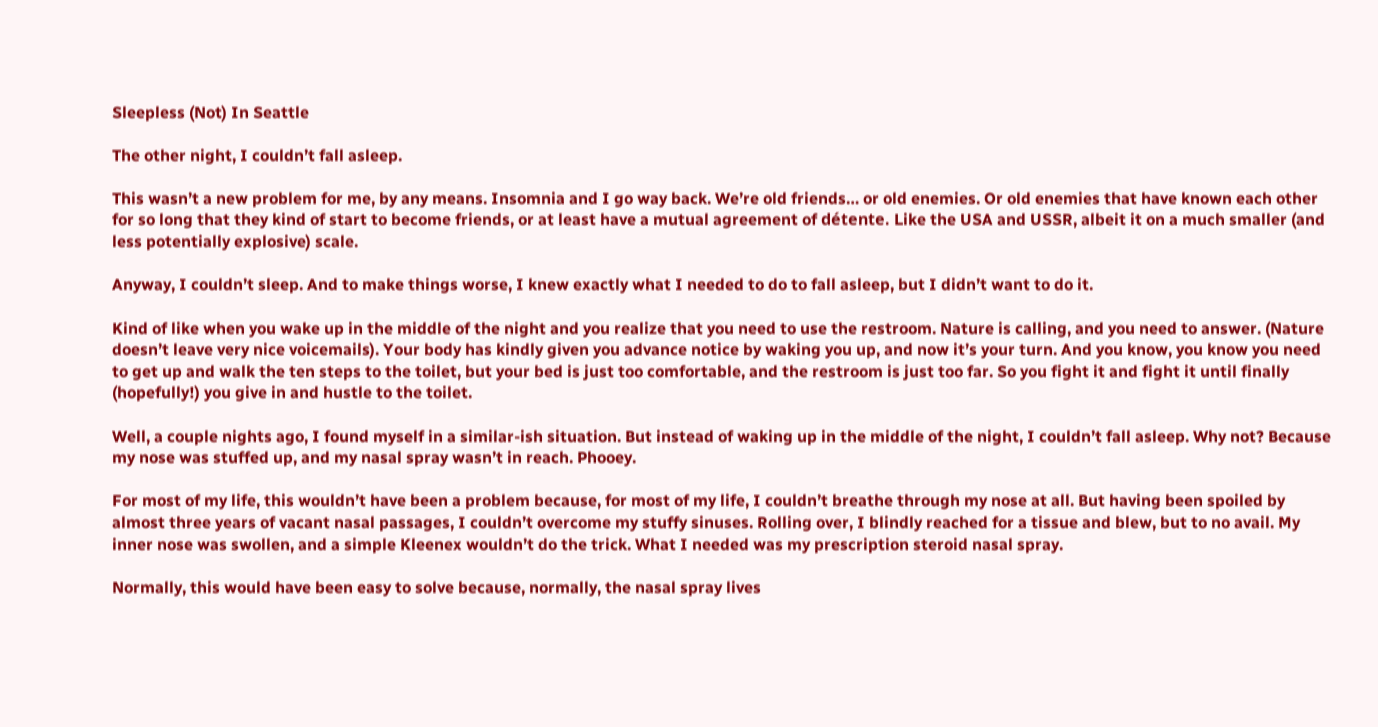Sleepless (Not) In Seattle

The other night, I couldn’t fall asleep.

This wasn’t a new problem for me, by any means. Insomnia and I go way back. We’re old friends… or old enemies. Or old enemies that have known each other for so long that they kind of start to become friends, or at least have a mutual agreement of détente. Like the USA and USSR, albeit it on a much smaller (and less potentially explosive) scale.

Anyway, I couldn’t sleep. And to make things worse, I knew exactly what I needed to do to fall asleep, but I didn’t want to do it.

Kind of like when you wake up in the middle of the night and you realize that you need to use the restroom. Nature is calling, and you need to answer. (Nature doesn’t leave very nice voicemails). Your body has kindly given you advance notice by waking you up, and now it’s your turn. And you know, you know you need to get up and walk the ten steps to the toilet, but your bed is just too comfortable, and the restroom is just too far. So you fight it and fight it until finally (hopefully!) you give in and hustle to the toilet.

Well, a couple nights ago, I found myself in a similar-ish situation. But instead of waking up in the middle of the night, I couldn’t fall asleep. Why not? Because my nose was stuffed up, and my nasal spray wasn’t in reach. Phooey.

For most of my life, this wouldn’t have been a problem because, for most of my life, I couldn’t breathe through my nose at all. But having been spoiled by almost three years of vacant nasal passages, I couldn’t overcome my stuffy sinuses. Rolling over, I blindly reached for a tissue and blew, but to no avail. My inner nose was swollen, and a simple Kleenex wouldn’t do the trick. What I needed was my prescription steroid nasal spray.

Normally, this would have been easy to solve because, normally, the nasal spray lives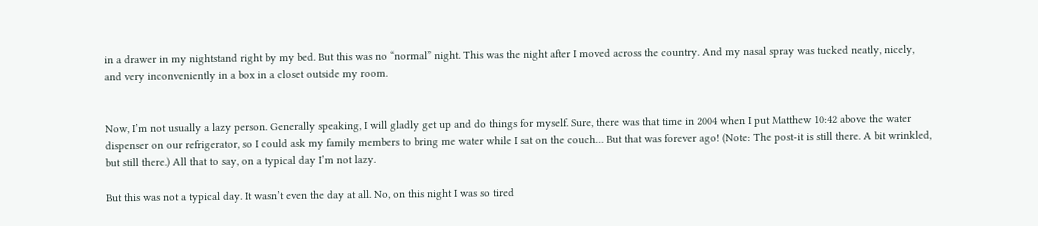in a drawer in my nightstand right by my bed. But this was no “normal” night. This was the night after I moved across the country. And my nasal spray was tucked neatly, nicely, and very inconveniently in a box in a closet outside my room.


Now, I’m not usually a lazy person. Generally speaking, I will gladly get up and do things for myself. Sure, there was that time in 2004 when I put Matthew 10:42 above the water dispenser on our refrigerator, so I could ask my family members to bring me water while I sat on the couch… But that was forever ago! (Note: The post-it is still there. A bit wrinkled, but still there.) All that to say, on a typical day I’m not lazy.

But this was not a typical day. It wasn’t even the day at all. No, on this night I was so tired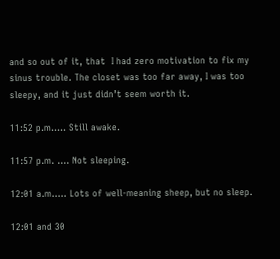and so out of it, that  I had zero motivation to fix my sinus trouble. The closet was too far away, I was too sleepy, and it just didn’t seem worth it.

11:52 p.m.…. Still awake.

11:57 p.m. …. Not sleeping.

12:01 a.m.…. Lots of well-meaning sheep, but no sleep.

12:01 and 30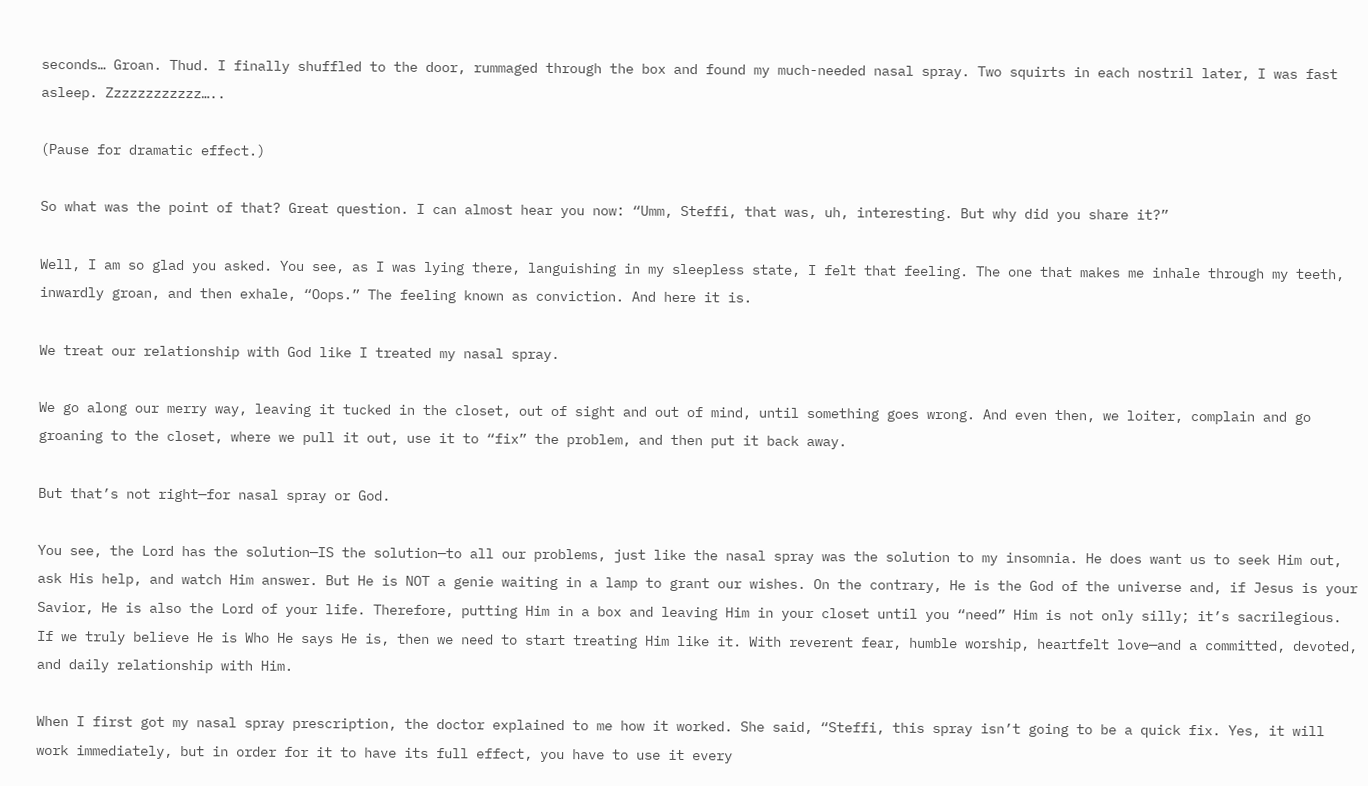seconds… Groan. Thud. I finally shuffled to the door, rummaged through the box and found my much-needed nasal spray. Two squirts in each nostril later, I was fast asleep. Zzzzzzzzzzzz…..

(Pause for dramatic effect.)

So what was the point of that? Great question. I can almost hear you now: “Umm, Steffi, that was, uh, interesting. But why did you share it?”

Well, I am so glad you asked. You see, as I was lying there, languishing in my sleepless state, I felt that feeling. The one that makes me inhale through my teeth, inwardly groan, and then exhale, “Oops.” The feeling known as conviction. And here it is.

We treat our relationship with God like I treated my nasal spray.

We go along our merry way, leaving it tucked in the closet, out of sight and out of mind, until something goes wrong. And even then, we loiter, complain and go groaning to the closet, where we pull it out, use it to “fix” the problem, and then put it back away.

But that’s not right—for nasal spray or God.

You see, the Lord has the solution—IS the solution—to all our problems, just like the nasal spray was the solution to my insomnia. He does want us to seek Him out, ask His help, and watch Him answer. But He is NOT a genie waiting in a lamp to grant our wishes. On the contrary, He is the God of the universe and, if Jesus is your Savior, He is also the Lord of your life. Therefore, putting Him in a box and leaving Him in your closet until you “need” Him is not only silly; it’s sacrilegious. If we truly believe He is Who He says He is, then we need to start treating Him like it. With reverent fear, humble worship, heartfelt love—and a committed, devoted, and daily relationship with Him.

When I first got my nasal spray prescription, the doctor explained to me how it worked. She said, “Steffi, this spray isn’t going to be a quick fix. Yes, it will work immediately, but in order for it to have its full effect, you have to use it every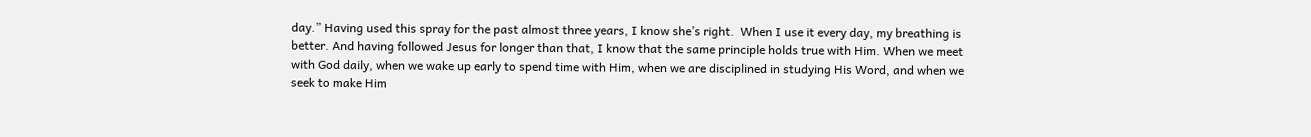day.” Having used this spray for the past almost three years, I know she’s right.  When I use it every day, my breathing is better. And having followed Jesus for longer than that, I know that the same principle holds true with Him. When we meet with God daily, when we wake up early to spend time with Him, when we are disciplined in studying His Word, and when we seek to make Him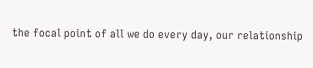the focal point of all we do every day, our relationship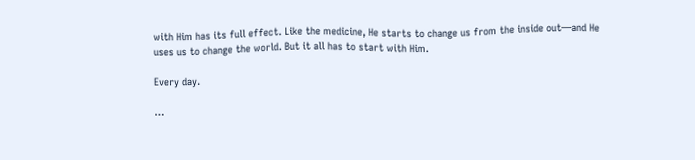with Him has its full effect. Like the medicine, He starts to change us from the inside out—and He uses us to change the world. But it all has to start with Him.

Every day.

…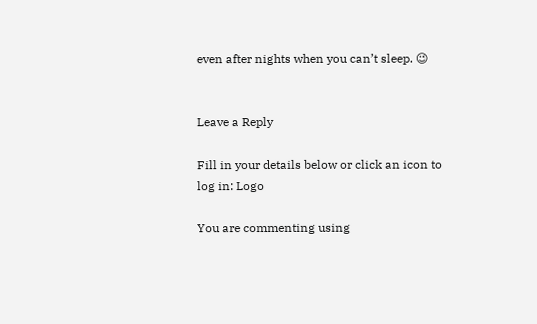even after nights when you can’t sleep. 😉


Leave a Reply

Fill in your details below or click an icon to log in: Logo

You are commenting using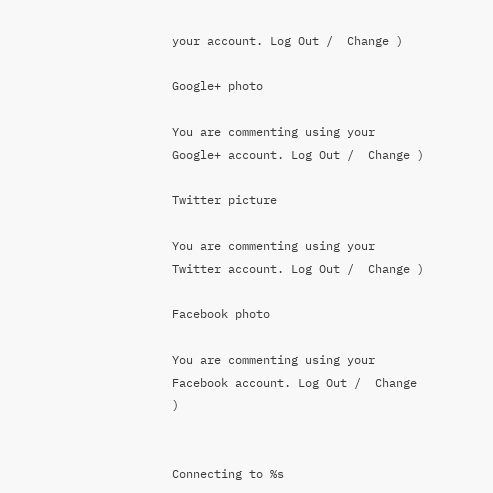your account. Log Out /  Change )

Google+ photo

You are commenting using your Google+ account. Log Out /  Change )

Twitter picture

You are commenting using your Twitter account. Log Out /  Change )

Facebook photo

You are commenting using your Facebook account. Log Out /  Change )


Connecting to %s